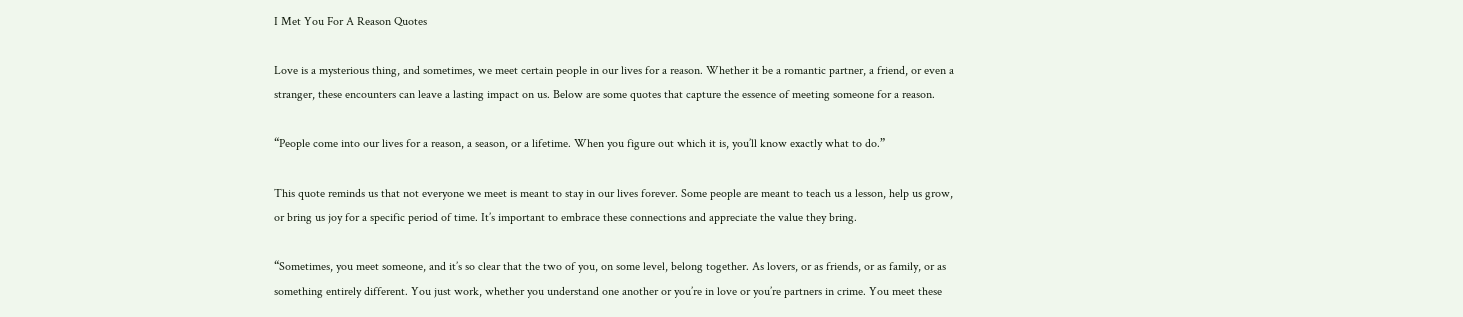I Met You For A Reason Quotes

Love is a mysterious thing, and sometimes, we meet certain people in our lives for a reason. Whether it be a romantic partner, a friend, or even a stranger, these encounters can leave a lasting impact on us. Below are some quotes that capture the essence of meeting someone for a reason.

“People come into our lives for a reason, a season, or a lifetime. When you figure out which it is, you’ll know exactly what to do.”

This quote reminds us that not everyone we meet is meant to stay in our lives forever. Some people are meant to teach us a lesson, help us grow, or bring us joy for a specific period of time. It’s important to embrace these connections and appreciate the value they bring.

“Sometimes, you meet someone, and it’s so clear that the two of you, on some level, belong together. As lovers, or as friends, or as family, or as something entirely different. You just work, whether you understand one another or you’re in love or you’re partners in crime. You meet these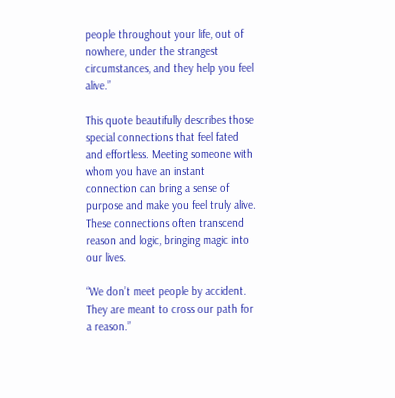people throughout your life, out of nowhere, under the strangest circumstances, and they help you feel alive.”

This quote beautifully describes those special connections that feel fated and effortless. Meeting someone with whom you have an instant connection can bring a sense of purpose and make you feel truly alive. These connections often transcend reason and logic, bringing magic into our lives.

“We don’t meet people by accident. They are meant to cross our path for a reason.”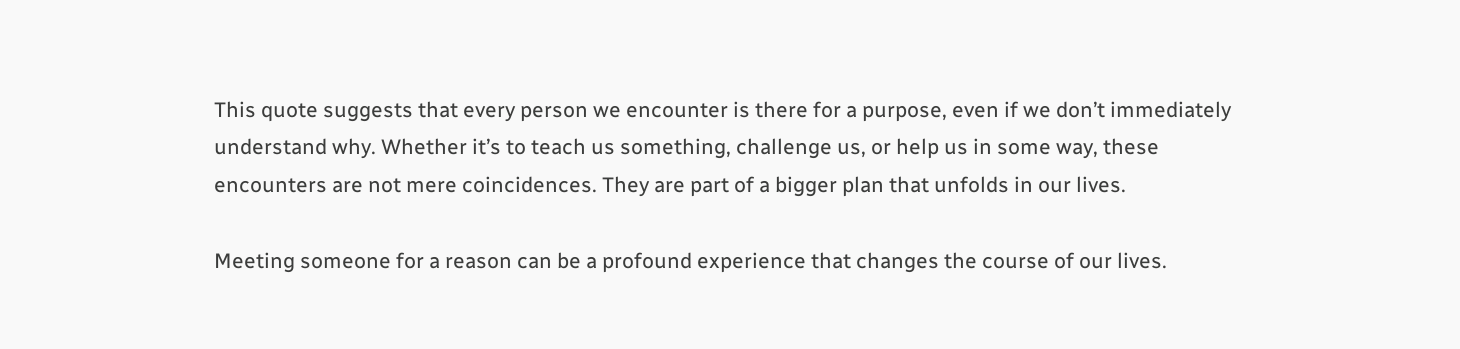This quote suggests that every person we encounter is there for a purpose, even if we don’t immediately understand why. Whether it’s to teach us something, challenge us, or help us in some way, these encounters are not mere coincidences. They are part of a bigger plan that unfolds in our lives.

Meeting someone for a reason can be a profound experience that changes the course of our lives.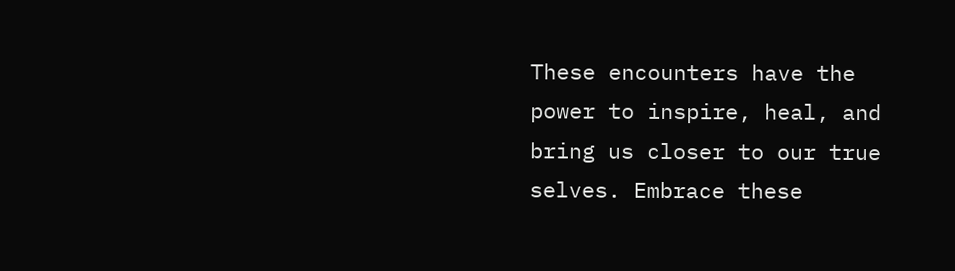These encounters have the power to inspire, heal, and bring us closer to our true selves. Embrace these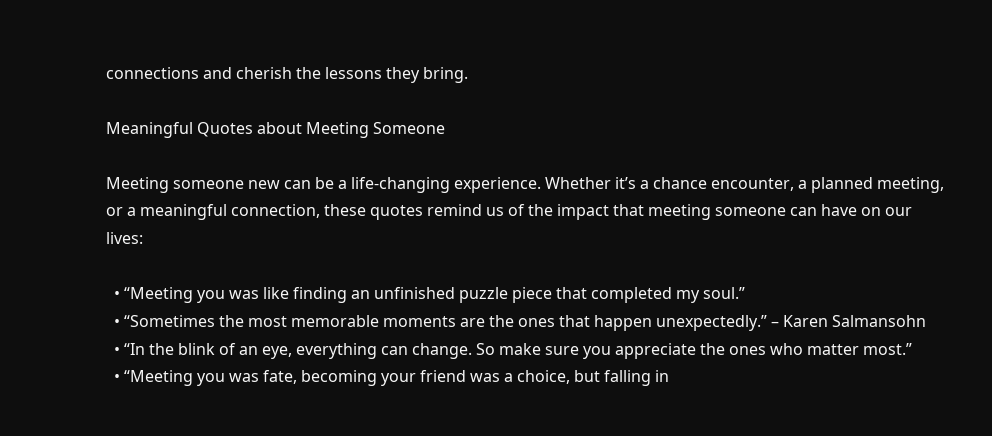connections and cherish the lessons they bring.

Meaningful Quotes about Meeting Someone

Meeting someone new can be a life-changing experience. Whether it’s a chance encounter, a planned meeting, or a meaningful connection, these quotes remind us of the impact that meeting someone can have on our lives:

  • “Meeting you was like finding an unfinished puzzle piece that completed my soul.”
  • “Sometimes the most memorable moments are the ones that happen unexpectedly.” – Karen Salmansohn
  • “In the blink of an eye, everything can change. So make sure you appreciate the ones who matter most.”
  • “Meeting you was fate, becoming your friend was a choice, but falling in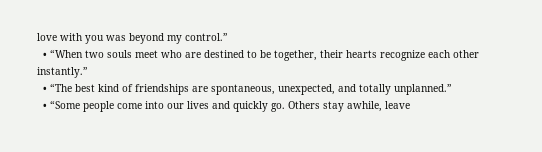love with you was beyond my control.”
  • “When two souls meet who are destined to be together, their hearts recognize each other instantly.”
  • “The best kind of friendships are spontaneous, unexpected, and totally unplanned.”
  • “Some people come into our lives and quickly go. Others stay awhile, leave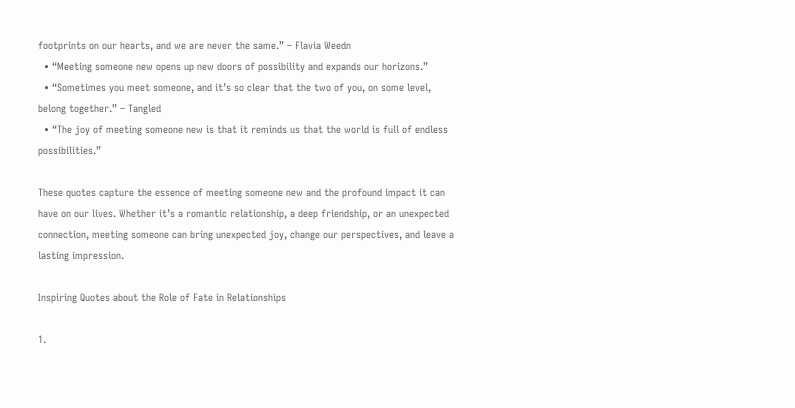footprints on our hearts, and we are never the same.” – Flavia Weedn
  • “Meeting someone new opens up new doors of possibility and expands our horizons.”
  • “Sometimes you meet someone, and it’s so clear that the two of you, on some level, belong together.” – Tangled
  • “The joy of meeting someone new is that it reminds us that the world is full of endless possibilities.”

These quotes capture the essence of meeting someone new and the profound impact it can have on our lives. Whether it’s a romantic relationship, a deep friendship, or an unexpected connection, meeting someone can bring unexpected joy, change our perspectives, and leave a lasting impression.

Inspiring Quotes about the Role of Fate in Relationships

1.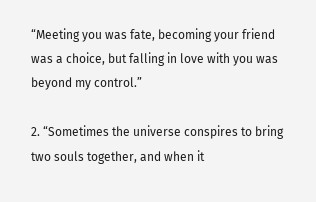“Meeting you was fate, becoming your friend was a choice, but falling in love with you was beyond my control.”

2. “Sometimes the universe conspires to bring two souls together, and when it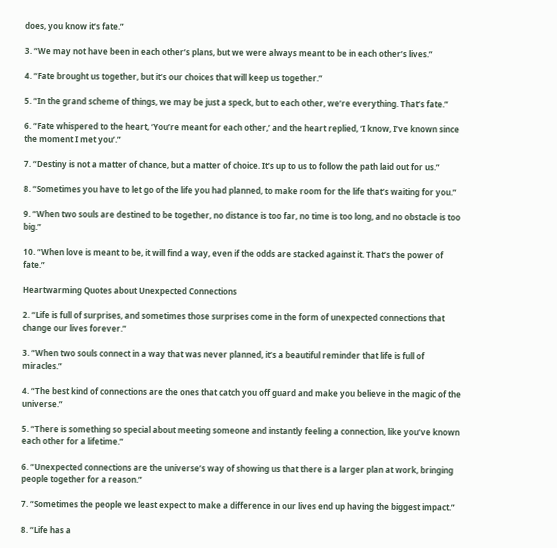does, you know it’s fate.”

3. “We may not have been in each other’s plans, but we were always meant to be in each other’s lives.”

4. “Fate brought us together, but it’s our choices that will keep us together.”

5. “In the grand scheme of things, we may be just a speck, but to each other, we’re everything. That’s fate.”

6. “Fate whispered to the heart, ‘You’re meant for each other,’ and the heart replied, ‘I know, I’ve known since the moment I met you’.”

7. “Destiny is not a matter of chance, but a matter of choice. It’s up to us to follow the path laid out for us.”

8. “Sometimes you have to let go of the life you had planned, to make room for the life that’s waiting for you.”

9. “When two souls are destined to be together, no distance is too far, no time is too long, and no obstacle is too big.”

10. “When love is meant to be, it will find a way, even if the odds are stacked against it. That’s the power of fate.”

Heartwarming Quotes about Unexpected Connections

2. “Life is full of surprises, and sometimes those surprises come in the form of unexpected connections that change our lives forever.”

3. “When two souls connect in a way that was never planned, it’s a beautiful reminder that life is full of miracles.”

4. “The best kind of connections are the ones that catch you off guard and make you believe in the magic of the universe.”

5. “There is something so special about meeting someone and instantly feeling a connection, like you’ve known each other for a lifetime.”

6. “Unexpected connections are the universe’s way of showing us that there is a larger plan at work, bringing people together for a reason.”

7. “Sometimes the people we least expect to make a difference in our lives end up having the biggest impact.”

8. “Life has a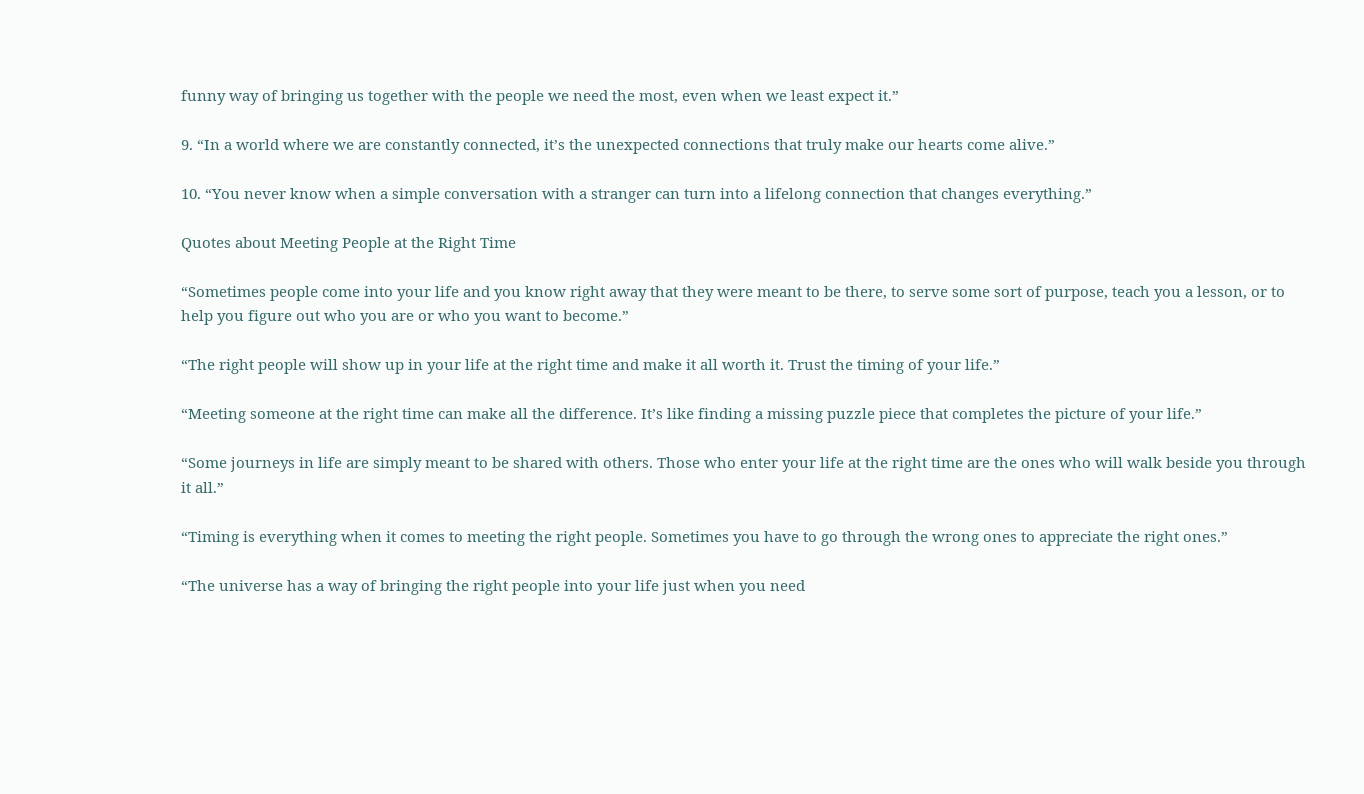funny way of bringing us together with the people we need the most, even when we least expect it.”

9. “In a world where we are constantly connected, it’s the unexpected connections that truly make our hearts come alive.”

10. “You never know when a simple conversation with a stranger can turn into a lifelong connection that changes everything.”

Quotes about Meeting People at the Right Time

“Sometimes people come into your life and you know right away that they were meant to be there, to serve some sort of purpose, teach you a lesson, or to help you figure out who you are or who you want to become.”

“The right people will show up in your life at the right time and make it all worth it. Trust the timing of your life.”

“Meeting someone at the right time can make all the difference. It’s like finding a missing puzzle piece that completes the picture of your life.”

“Some journeys in life are simply meant to be shared with others. Those who enter your life at the right time are the ones who will walk beside you through it all.”

“Timing is everything when it comes to meeting the right people. Sometimes you have to go through the wrong ones to appreciate the right ones.”

“The universe has a way of bringing the right people into your life just when you need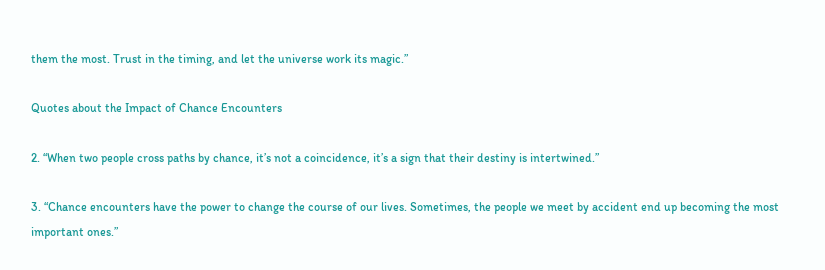them the most. Trust in the timing, and let the universe work its magic.”

Quotes about the Impact of Chance Encounters

2. “When two people cross paths by chance, it’s not a coincidence, it’s a sign that their destiny is intertwined.”

3. “Chance encounters have the power to change the course of our lives. Sometimes, the people we meet by accident end up becoming the most important ones.”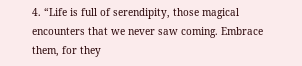4. “Life is full of serendipity, those magical encounters that we never saw coming. Embrace them, for they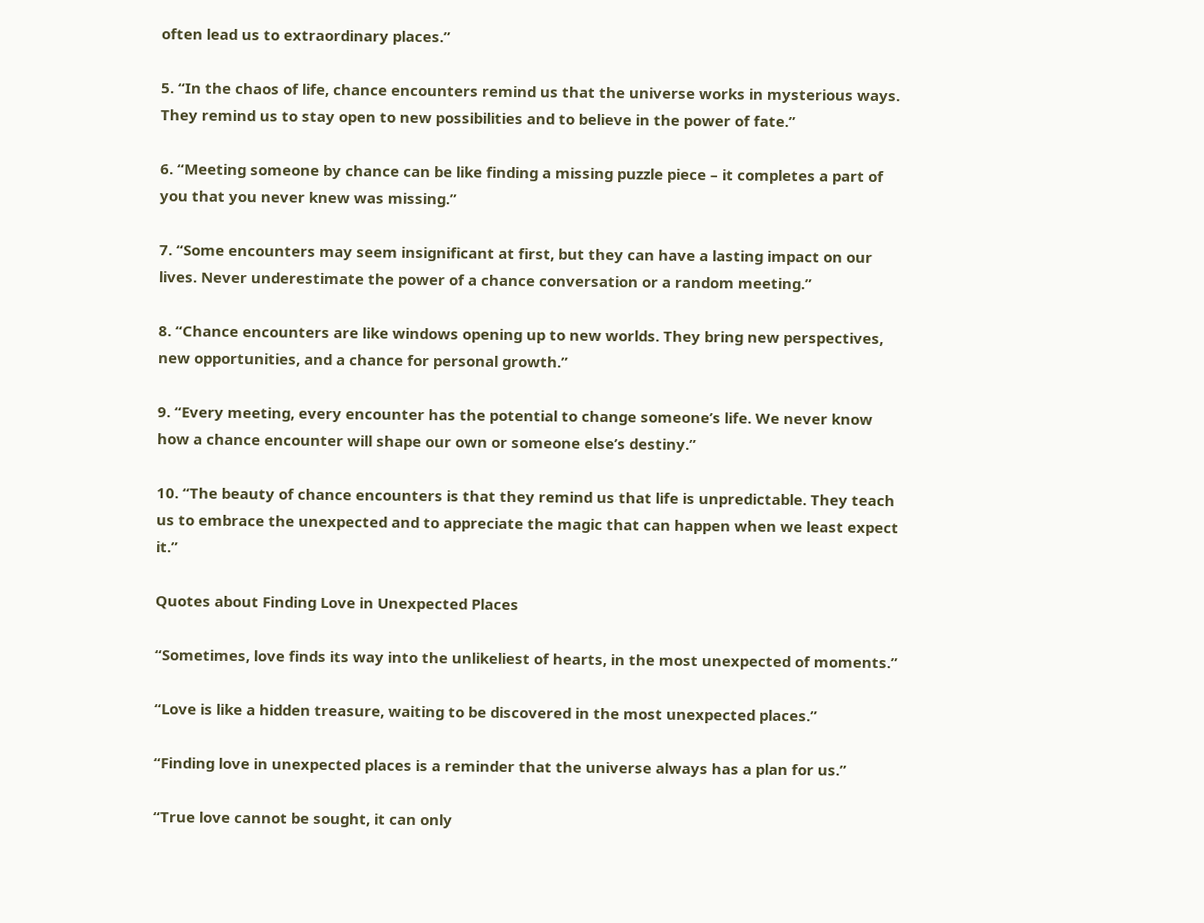often lead us to extraordinary places.”

5. “In the chaos of life, chance encounters remind us that the universe works in mysterious ways. They remind us to stay open to new possibilities and to believe in the power of fate.”

6. “Meeting someone by chance can be like finding a missing puzzle piece – it completes a part of you that you never knew was missing.”

7. “Some encounters may seem insignificant at first, but they can have a lasting impact on our lives. Never underestimate the power of a chance conversation or a random meeting.”

8. “Chance encounters are like windows opening up to new worlds. They bring new perspectives, new opportunities, and a chance for personal growth.”

9. “Every meeting, every encounter has the potential to change someone’s life. We never know how a chance encounter will shape our own or someone else’s destiny.”

10. “The beauty of chance encounters is that they remind us that life is unpredictable. They teach us to embrace the unexpected and to appreciate the magic that can happen when we least expect it.”

Quotes about Finding Love in Unexpected Places

“Sometimes, love finds its way into the unlikeliest of hearts, in the most unexpected of moments.”

“Love is like a hidden treasure, waiting to be discovered in the most unexpected places.”

“Finding love in unexpected places is a reminder that the universe always has a plan for us.”

“True love cannot be sought, it can only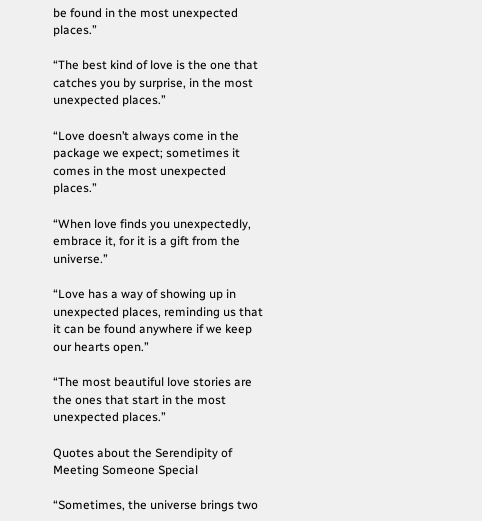be found in the most unexpected places.”

“The best kind of love is the one that catches you by surprise, in the most unexpected places.”

“Love doesn’t always come in the package we expect; sometimes it comes in the most unexpected places.”

“When love finds you unexpectedly, embrace it, for it is a gift from the universe.”

“Love has a way of showing up in unexpected places, reminding us that it can be found anywhere if we keep our hearts open.”

“The most beautiful love stories are the ones that start in the most unexpected places.”

Quotes about the Serendipity of Meeting Someone Special

“Sometimes, the universe brings two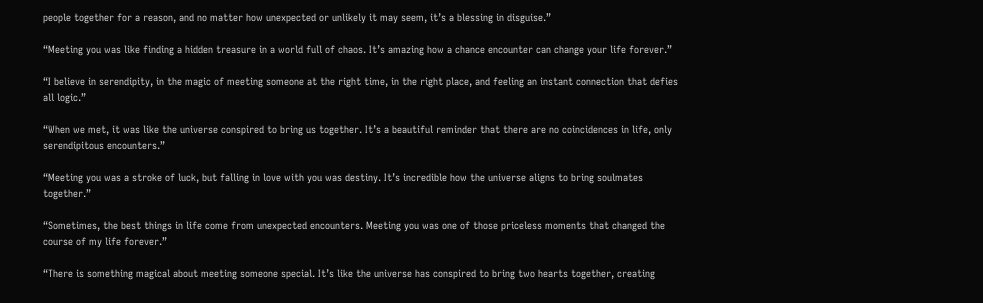people together for a reason, and no matter how unexpected or unlikely it may seem, it’s a blessing in disguise.”

“Meeting you was like finding a hidden treasure in a world full of chaos. It’s amazing how a chance encounter can change your life forever.”

“I believe in serendipity, in the magic of meeting someone at the right time, in the right place, and feeling an instant connection that defies all logic.”

“When we met, it was like the universe conspired to bring us together. It’s a beautiful reminder that there are no coincidences in life, only serendipitous encounters.”

“Meeting you was a stroke of luck, but falling in love with you was destiny. It’s incredible how the universe aligns to bring soulmates together.”

“Sometimes, the best things in life come from unexpected encounters. Meeting you was one of those priceless moments that changed the course of my life forever.”

“There is something magical about meeting someone special. It’s like the universe has conspired to bring two hearts together, creating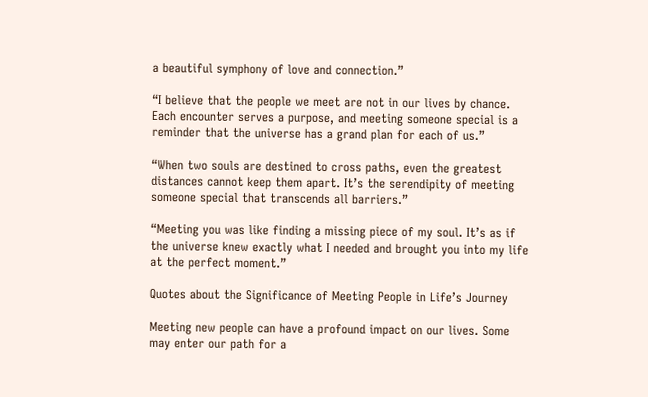a beautiful symphony of love and connection.”

“I believe that the people we meet are not in our lives by chance. Each encounter serves a purpose, and meeting someone special is a reminder that the universe has a grand plan for each of us.”

“When two souls are destined to cross paths, even the greatest distances cannot keep them apart. It’s the serendipity of meeting someone special that transcends all barriers.”

“Meeting you was like finding a missing piece of my soul. It’s as if the universe knew exactly what I needed and brought you into my life at the perfect moment.”

Quotes about the Significance of Meeting People in Life’s Journey

Meeting new people can have a profound impact on our lives. Some may enter our path for a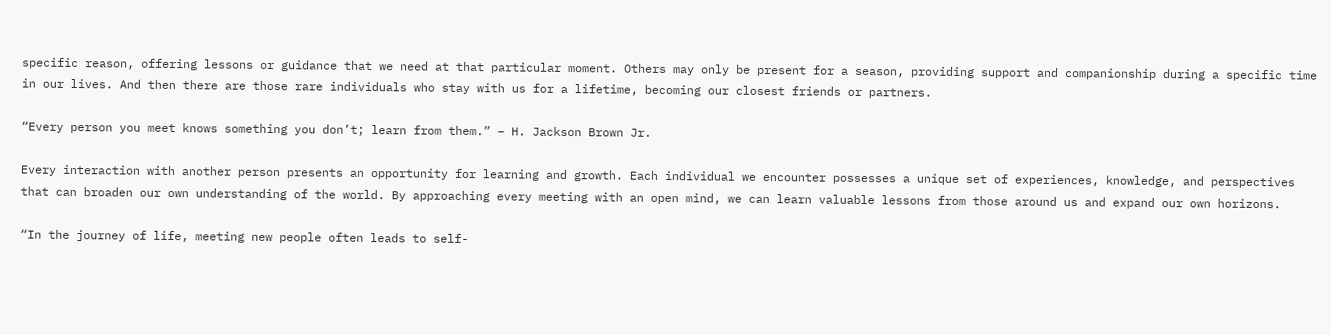specific reason, offering lessons or guidance that we need at that particular moment. Others may only be present for a season, providing support and companionship during a specific time in our lives. And then there are those rare individuals who stay with us for a lifetime, becoming our closest friends or partners.

“Every person you meet knows something you don’t; learn from them.” – H. Jackson Brown Jr.

Every interaction with another person presents an opportunity for learning and growth. Each individual we encounter possesses a unique set of experiences, knowledge, and perspectives that can broaden our own understanding of the world. By approaching every meeting with an open mind, we can learn valuable lessons from those around us and expand our own horizons.

“In the journey of life, meeting new people often leads to self-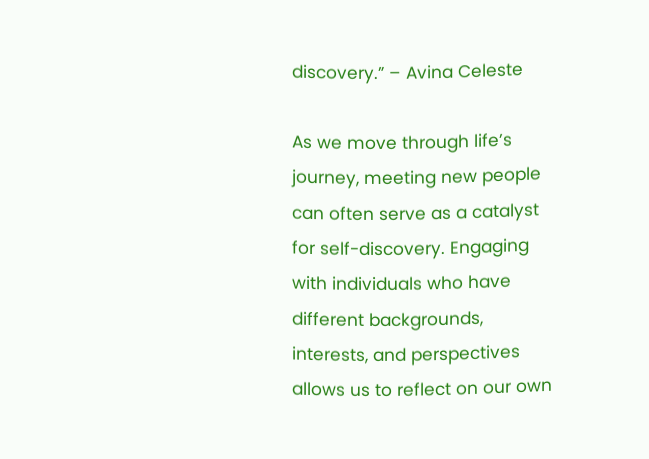discovery.” – Avina Celeste

As we move through life’s journey, meeting new people can often serve as a catalyst for self-discovery. Engaging with individuals who have different backgrounds, interests, and perspectives allows us to reflect on our own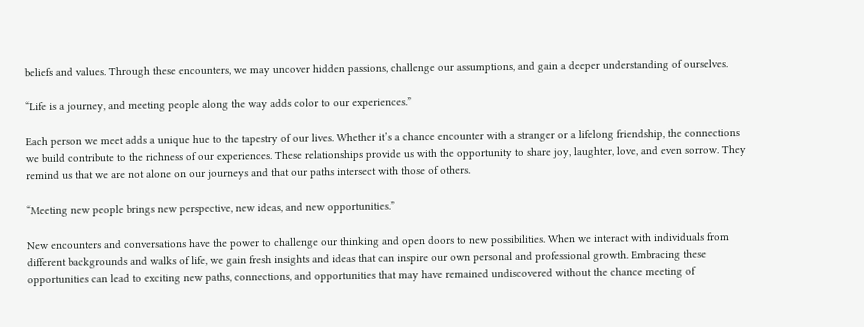beliefs and values. Through these encounters, we may uncover hidden passions, challenge our assumptions, and gain a deeper understanding of ourselves.

“Life is a journey, and meeting people along the way adds color to our experiences.”

Each person we meet adds a unique hue to the tapestry of our lives. Whether it’s a chance encounter with a stranger or a lifelong friendship, the connections we build contribute to the richness of our experiences. These relationships provide us with the opportunity to share joy, laughter, love, and even sorrow. They remind us that we are not alone on our journeys and that our paths intersect with those of others.

“Meeting new people brings new perspective, new ideas, and new opportunities.”

New encounters and conversations have the power to challenge our thinking and open doors to new possibilities. When we interact with individuals from different backgrounds and walks of life, we gain fresh insights and ideas that can inspire our own personal and professional growth. Embracing these opportunities can lead to exciting new paths, connections, and opportunities that may have remained undiscovered without the chance meeting of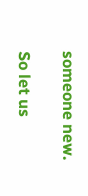someone new.

So let us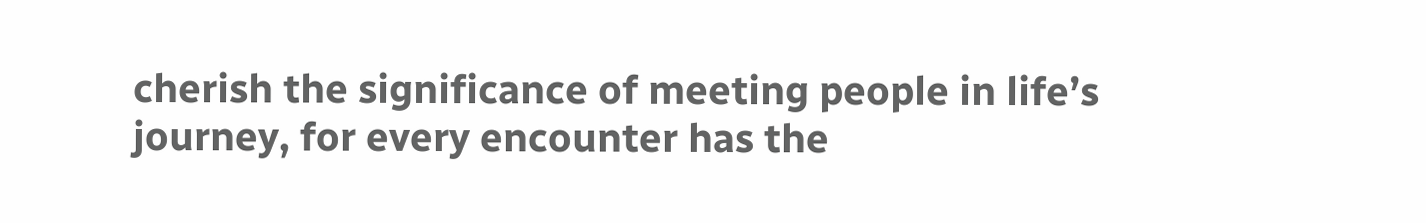cherish the significance of meeting people in life’s journey, for every encounter has the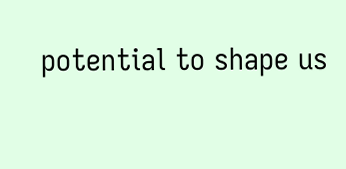potential to shape us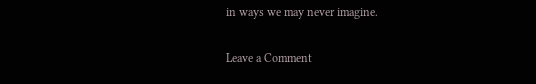in ways we may never imagine.

Leave a Comment